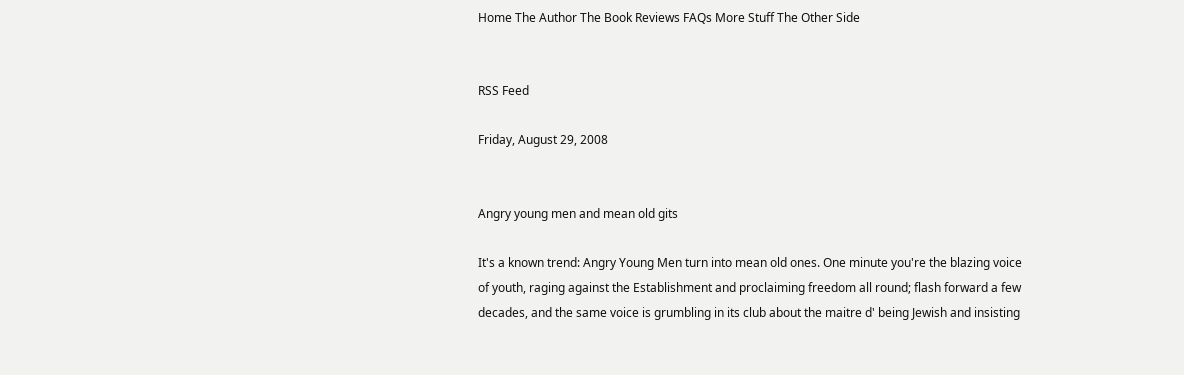Home The Author The Book Reviews FAQs More Stuff The Other Side


RSS Feed

Friday, August 29, 2008


Angry young men and mean old gits

It's a known trend: Angry Young Men turn into mean old ones. One minute you're the blazing voice of youth, raging against the Establishment and proclaiming freedom all round; flash forward a few decades, and the same voice is grumbling in its club about the maitre d' being Jewish and insisting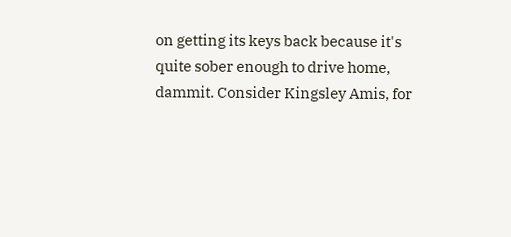on getting its keys back because it's quite sober enough to drive home, dammit. Consider Kingsley Amis, for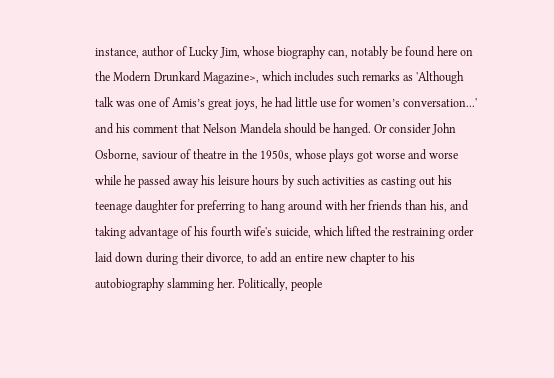instance, author of Lucky Jim, whose biography can, notably be found here on the Modern Drunkard Magazine>, which includes such remarks as 'Although talk was one of Amis’s great joys, he had little use for women’s conversation...' and his comment that Nelson Mandela should be hanged. Or consider John Osborne, saviour of theatre in the 1950s, whose plays got worse and worse while he passed away his leisure hours by such activities as casting out his teenage daughter for preferring to hang around with her friends than his, and taking advantage of his fourth wife's suicide, which lifted the restraining order laid down during their divorce, to add an entire new chapter to his autobiography slamming her. Politically, people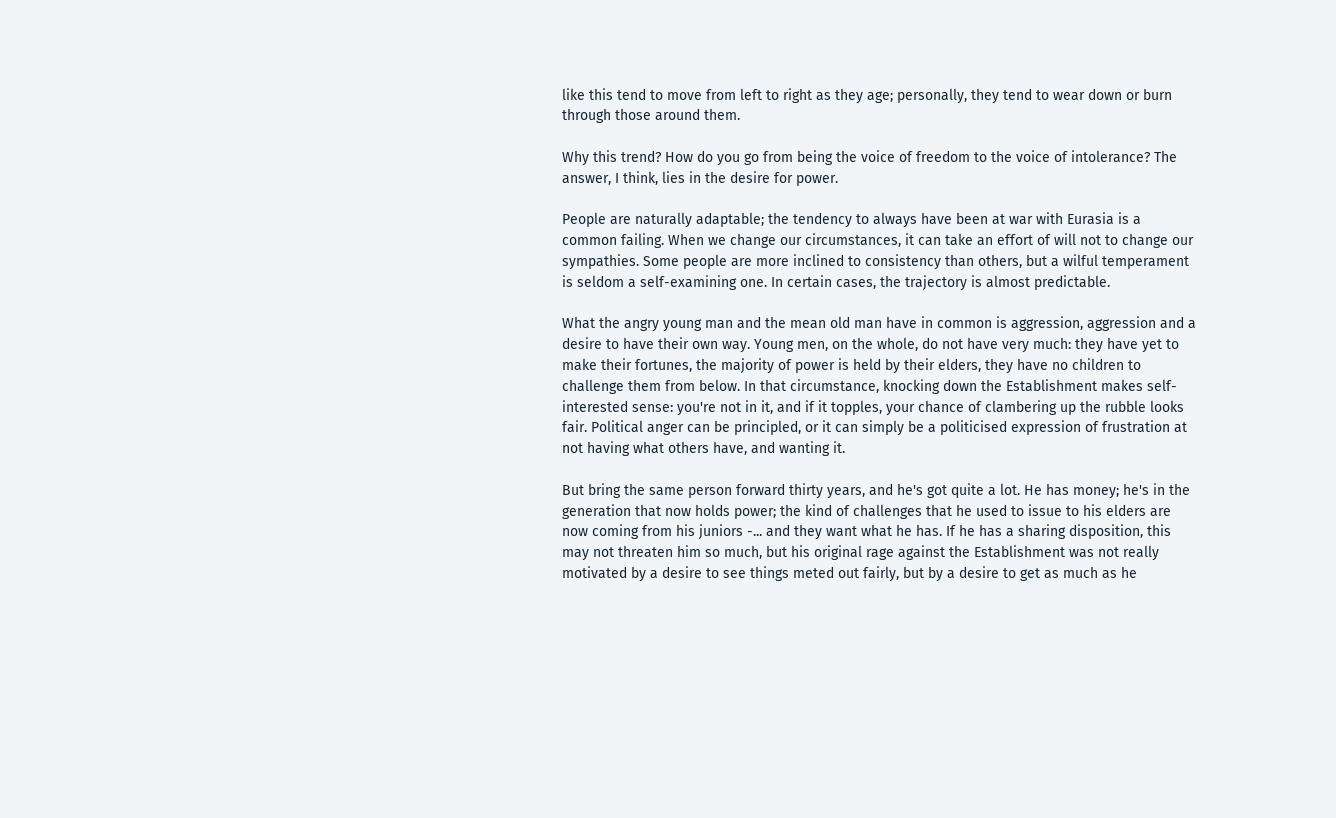like this tend to move from left to right as they age; personally, they tend to wear down or burn through those around them.

Why this trend? How do you go from being the voice of freedom to the voice of intolerance? The answer, I think, lies in the desire for power.

People are naturally adaptable; the tendency to always have been at war with Eurasia is a common failing. When we change our circumstances, it can take an effort of will not to change our sympathies. Some people are more inclined to consistency than others, but a wilful temperament is seldom a self-examining one. In certain cases, the trajectory is almost predictable.

What the angry young man and the mean old man have in common is aggression, aggression and a desire to have their own way. Young men, on the whole, do not have very much: they have yet to make their fortunes, the majority of power is held by their elders, they have no children to challenge them from below. In that circumstance, knocking down the Establishment makes self-interested sense: you're not in it, and if it topples, your chance of clambering up the rubble looks fair. Political anger can be principled, or it can simply be a politicised expression of frustration at not having what others have, and wanting it.

But bring the same person forward thirty years, and he's got quite a lot. He has money; he's in the generation that now holds power; the kind of challenges that he used to issue to his elders are now coming from his juniors -... and they want what he has. If he has a sharing disposition, this may not threaten him so much, but his original rage against the Establishment was not really motivated by a desire to see things meted out fairly, but by a desire to get as much as he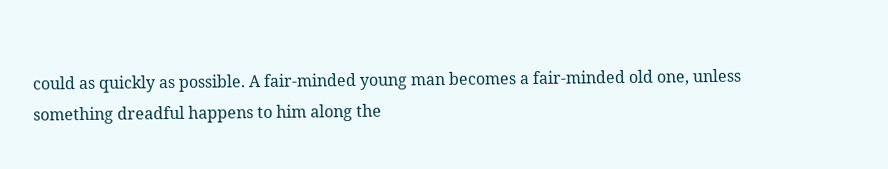could as quickly as possible. A fair-minded young man becomes a fair-minded old one, unless something dreadful happens to him along the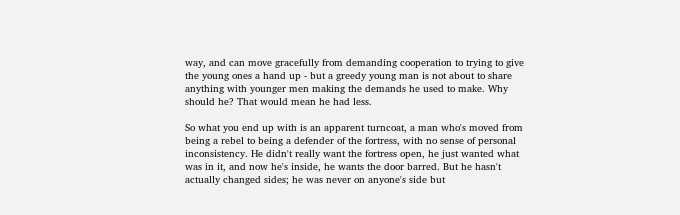way, and can move gracefully from demanding cooperation to trying to give the young ones a hand up - but a greedy young man is not about to share anything with younger men making the demands he used to make. Why should he? That would mean he had less.

So what you end up with is an apparent turncoat, a man who's moved from being a rebel to being a defender of the fortress, with no sense of personal inconsistency. He didn't really want the fortress open, he just wanted what was in it, and now he's inside, he wants the door barred. But he hasn't actually changed sides; he was never on anyone's side but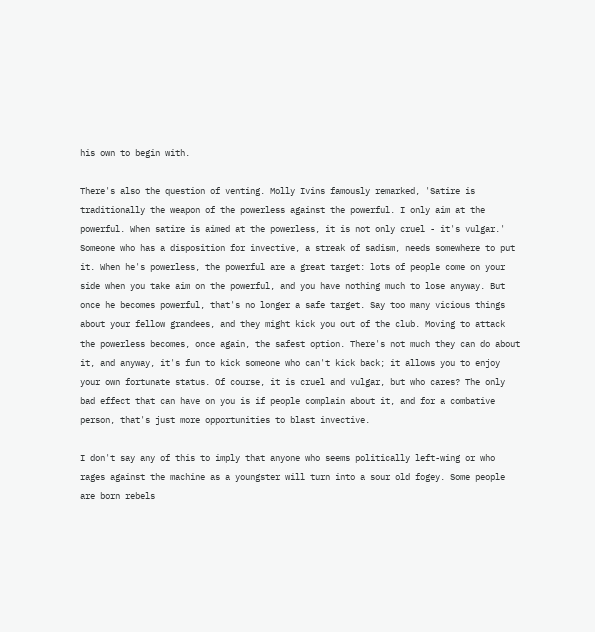his own to begin with.

There's also the question of venting. Molly Ivins famously remarked, 'Satire is traditionally the weapon of the powerless against the powerful. I only aim at the powerful. When satire is aimed at the powerless, it is not only cruel - it's vulgar.' Someone who has a disposition for invective, a streak of sadism, needs somewhere to put it. When he's powerless, the powerful are a great target: lots of people come on your side when you take aim on the powerful, and you have nothing much to lose anyway. But once he becomes powerful, that's no longer a safe target. Say too many vicious things about your fellow grandees, and they might kick you out of the club. Moving to attack the powerless becomes, once again, the safest option. There's not much they can do about it, and anyway, it's fun to kick someone who can't kick back; it allows you to enjoy your own fortunate status. Of course, it is cruel and vulgar, but who cares? The only bad effect that can have on you is if people complain about it, and for a combative person, that's just more opportunities to blast invective.

I don't say any of this to imply that anyone who seems politically left-wing or who rages against the machine as a youngster will turn into a sour old fogey. Some people are born rebels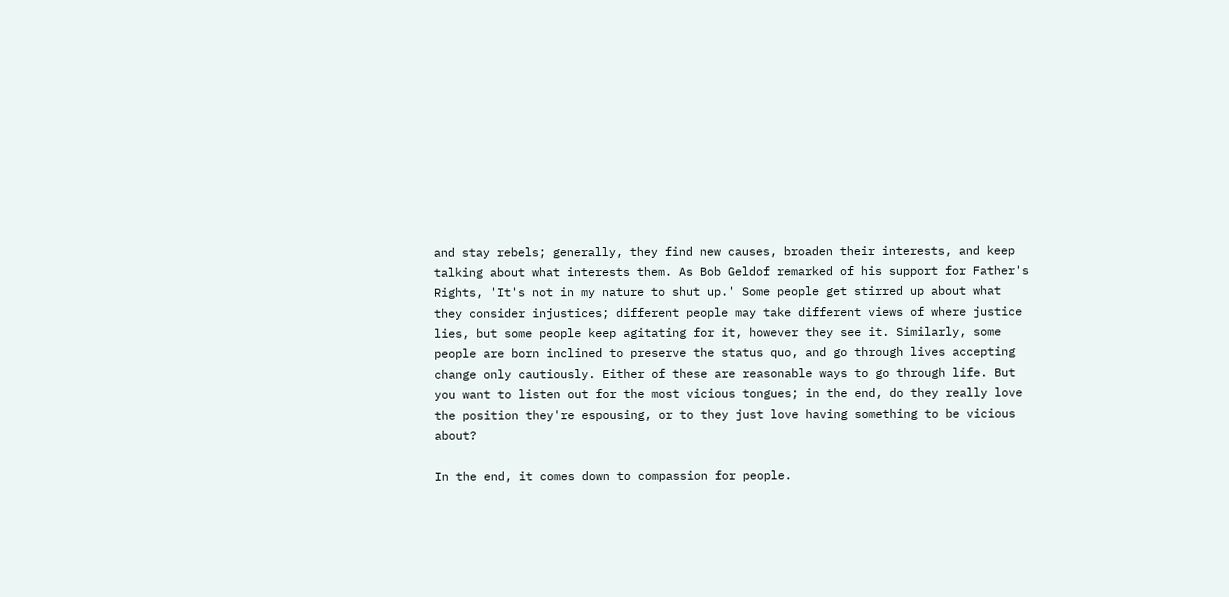and stay rebels; generally, they find new causes, broaden their interests, and keep talking about what interests them. As Bob Geldof remarked of his support for Father's Rights, 'It's not in my nature to shut up.' Some people get stirred up about what they consider injustices; different people may take different views of where justice lies, but some people keep agitating for it, however they see it. Similarly, some people are born inclined to preserve the status quo, and go through lives accepting change only cautiously. Either of these are reasonable ways to go through life. But you want to listen out for the most vicious tongues; in the end, do they really love the position they're espousing, or to they just love having something to be vicious about?

In the end, it comes down to compassion for people.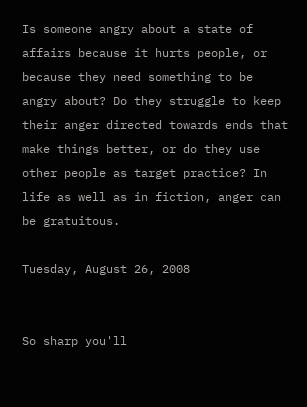Is someone angry about a state of affairs because it hurts people, or because they need something to be angry about? Do they struggle to keep their anger directed towards ends that make things better, or do they use other people as target practice? In life as well as in fiction, anger can be gratuitous.

Tuesday, August 26, 2008


So sharp you'll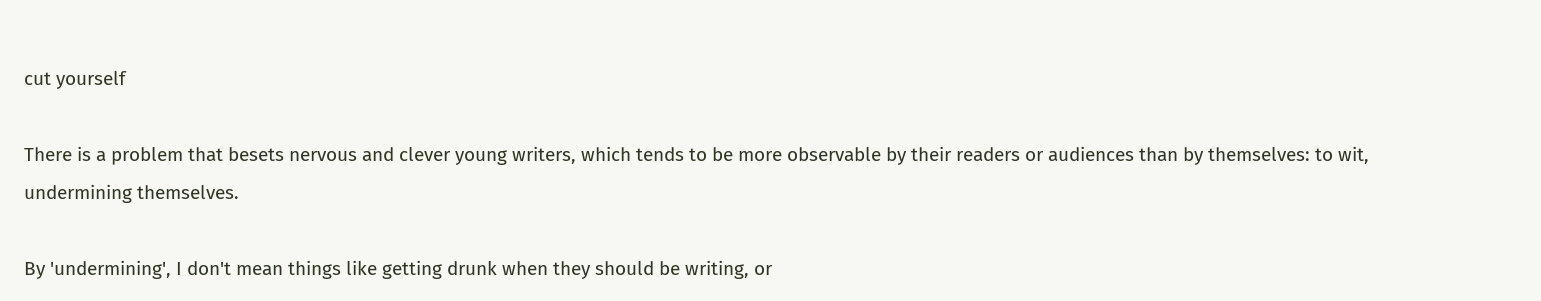cut yourself

There is a problem that besets nervous and clever young writers, which tends to be more observable by their readers or audiences than by themselves: to wit, undermining themselves.

By 'undermining', I don't mean things like getting drunk when they should be writing, or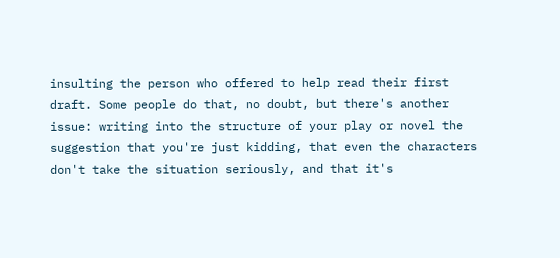insulting the person who offered to help read their first draft. Some people do that, no doubt, but there's another issue: writing into the structure of your play or novel the suggestion that you're just kidding, that even the characters don't take the situation seriously, and that it's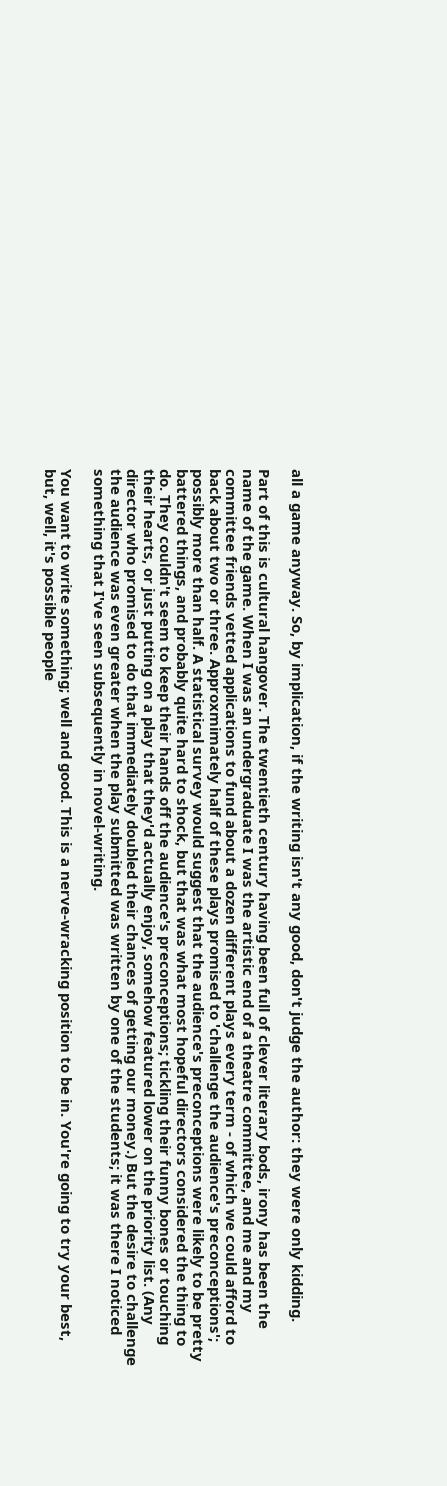all a game anyway. So, by implication, if the writing isn't any good, don't judge the author: they were only kidding.

Part of this is cultural hangover. The twentieth century having been full of clever literary bods, irony has been the name of the game. When I was an undergraduate I was the artistic end of a theatre committee, and me and my committee friends vetted applications to fund about a dozen different plays every term - of which we could afford to back about two or three. Approxmimately half of these plays promised to 'challenge the audience's preconceptions'; possibly more than half. A statistical survey would suggest that the audience's preconceptions were likely to be pretty battered things, and probably quite hard to shock, but that was what most hopeful directors considered the thing to do. They couldn't seem to keep their hands off the audience's preconceptions; tickling their funny bones or touching their hearts, or just putting on a play that they'd actually enjoy, somehow featured lower on the priority list. (Any director who promised to do that immediately doubled their chances of getting our money.) But the desire to challenge the audience was even greater when the play submitted was written by one of the students; it was there I noticed something that I've seen subsequently in novel-writing.

You want to write something; well and good. This is a nerve-wracking position to be in. You're going to try your best, but, well, it's possible people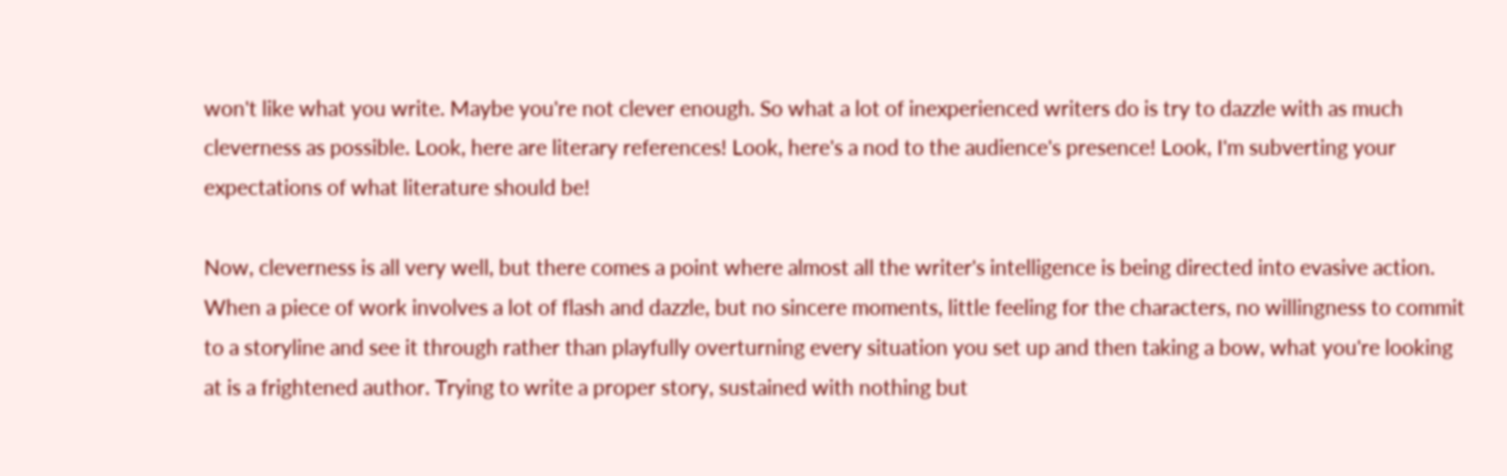won't like what you write. Maybe you're not clever enough. So what a lot of inexperienced writers do is try to dazzle with as much cleverness as possible. Look, here are literary references! Look, here's a nod to the audience's presence! Look, I'm subverting your expectations of what literature should be!

Now, cleverness is all very well, but there comes a point where almost all the writer's intelligence is being directed into evasive action. When a piece of work involves a lot of flash and dazzle, but no sincere moments, little feeling for the characters, no willingness to commit to a storyline and see it through rather than playfully overturning every situation you set up and then taking a bow, what you're looking at is a frightened author. Trying to write a proper story, sustained with nothing but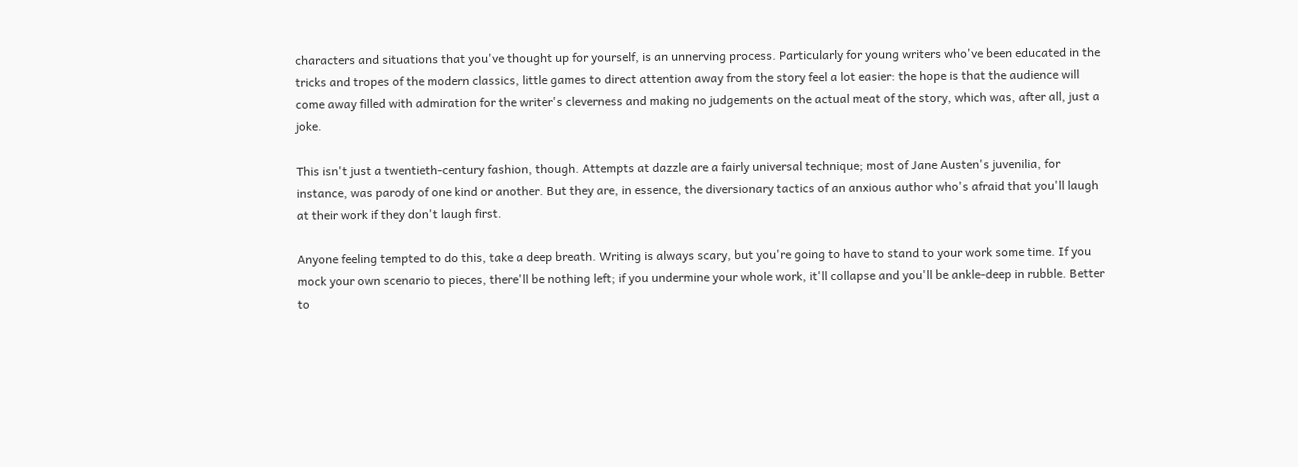characters and situations that you've thought up for yourself, is an unnerving process. Particularly for young writers who've been educated in the tricks and tropes of the modern classics, little games to direct attention away from the story feel a lot easier: the hope is that the audience will come away filled with admiration for the writer's cleverness and making no judgements on the actual meat of the story, which was, after all, just a joke.

This isn't just a twentieth-century fashion, though. Attempts at dazzle are a fairly universal technique; most of Jane Austen's juvenilia, for instance, was parody of one kind or another. But they are, in essence, the diversionary tactics of an anxious author who's afraid that you'll laugh at their work if they don't laugh first.

Anyone feeling tempted to do this, take a deep breath. Writing is always scary, but you're going to have to stand to your work some time. If you mock your own scenario to pieces, there'll be nothing left; if you undermine your whole work, it'll collapse and you'll be ankle-deep in rubble. Better to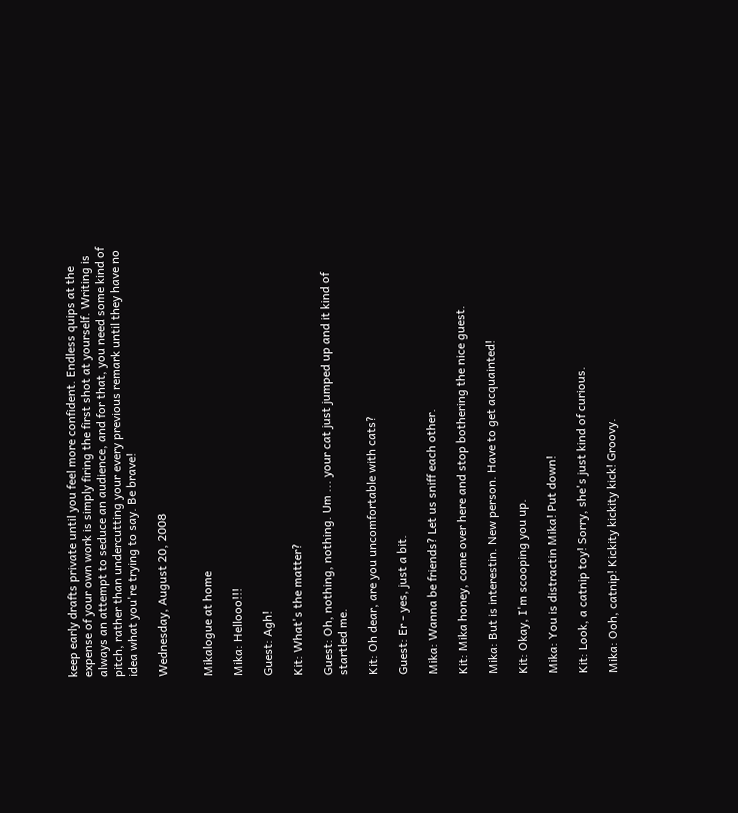keep early drafts private until you feel more confident. Endless quips at the expense of your own work is simply firing the first shot at yourself. Writing is always an attempt to seduce an audience, and for that, you need some kind of pitch, rather than undercutting your every previous remark until they have no idea what you're trying to say. Be brave!

Wednesday, August 20, 2008


Mikalogue at home

Mika: Hellooo!!!

Guest: Agh!

Kit: What's the matter?

Guest: Oh, nothing, nothing. Um ... your cat just jumped up and it kind of startled me.

Kit: Oh dear, are you uncomfortable with cats?

Guest: Er - yes, just a bit.

Mika: Wanna be friends? Let us sniff each other.

Kit: Mika honey, come over here and stop bothering the nice guest.

Mika: But is interestin. New person. Have to get acquainted!

Kit: Okay, I'm scooping you up.

Mika: You is distractin Mika! Put down!

Kit: Look, a catnip toy! Sorry, she's just kind of curious.

Mika: Ooh, catnip! Kickity kickity kick! Groovy.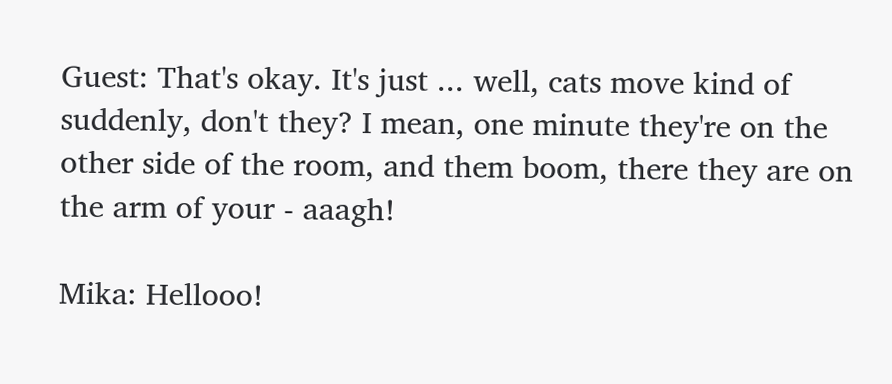Guest: That's okay. It's just ... well, cats move kind of suddenly, don't they? I mean, one minute they're on the other side of the room, and them boom, there they are on the arm of your - aaagh!

Mika: Hellooo!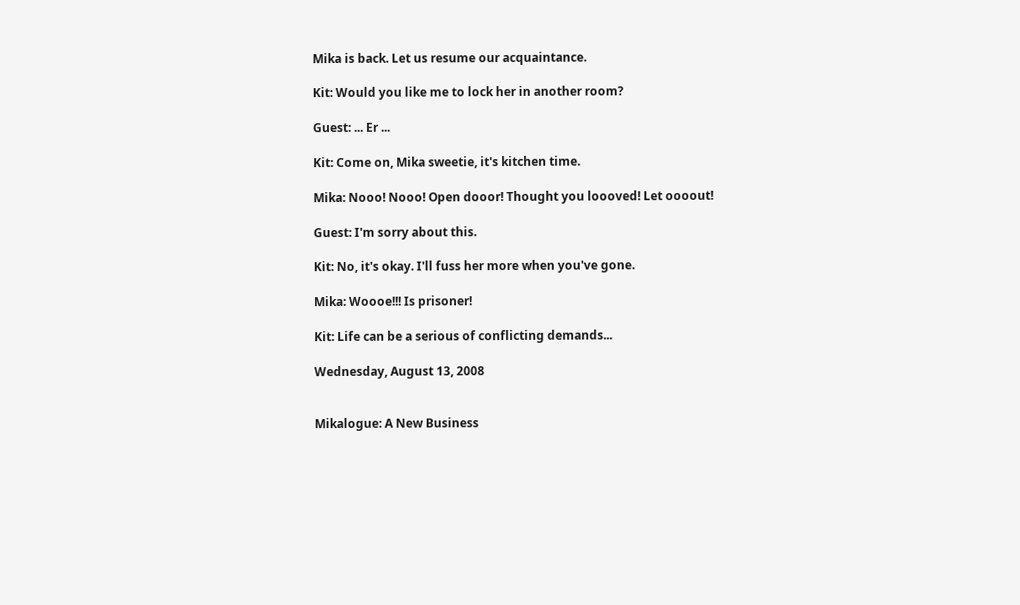Mika is back. Let us resume our acquaintance.

Kit: Would you like me to lock her in another room?

Guest: ... Er ...

Kit: Come on, Mika sweetie, it's kitchen time.

Mika: Nooo! Nooo! Open dooor! Thought you loooved! Let oooout!

Guest: I'm sorry about this.

Kit: No, it's okay. I'll fuss her more when you've gone.

Mika: Woooe!!! Is prisoner!

Kit: Life can be a serious of conflicting demands...

Wednesday, August 13, 2008


Mikalogue: A New Business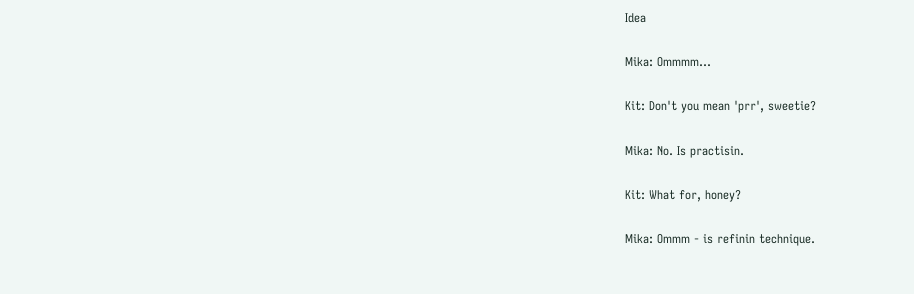Idea

Mika: Ommmm...

Kit: Don't you mean 'prr', sweetie?

Mika: No. Is practisin.

Kit: What for, honey?

Mika: Ommm - is refinin technique.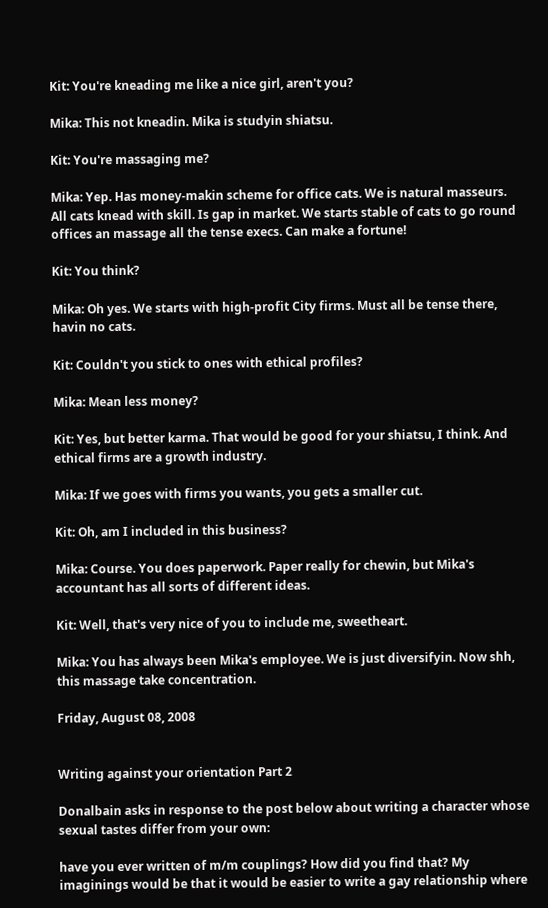Kit: You're kneading me like a nice girl, aren't you?

Mika: This not kneadin. Mika is studyin shiatsu.

Kit: You're massaging me?

Mika: Yep. Has money-makin scheme for office cats. We is natural masseurs. All cats knead with skill. Is gap in market. We starts stable of cats to go round offices an massage all the tense execs. Can make a fortune!

Kit: You think?

Mika: Oh yes. We starts with high-profit City firms. Must all be tense there, havin no cats.

Kit: Couldn't you stick to ones with ethical profiles?

Mika: Mean less money?

Kit: Yes, but better karma. That would be good for your shiatsu, I think. And ethical firms are a growth industry.

Mika: If we goes with firms you wants, you gets a smaller cut.

Kit: Oh, am I included in this business?

Mika: Course. You does paperwork. Paper really for chewin, but Mika's accountant has all sorts of different ideas.

Kit: Well, that's very nice of you to include me, sweetheart.

Mika: You has always been Mika's employee. We is just diversifyin. Now shh, this massage take concentration.

Friday, August 08, 2008


Writing against your orientation Part 2

Donalbain asks in response to the post below about writing a character whose sexual tastes differ from your own:

have you ever written of m/m couplings? How did you find that? My imaginings would be that it would be easier to write a gay relationship where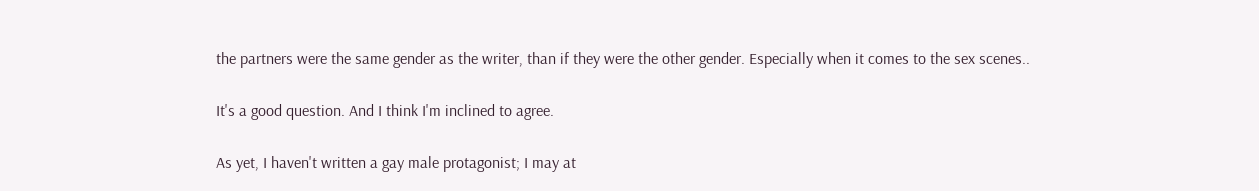the partners were the same gender as the writer, than if they were the other gender. Especially when it comes to the sex scenes..

It's a good question. And I think I'm inclined to agree.

As yet, I haven't written a gay male protagonist; I may at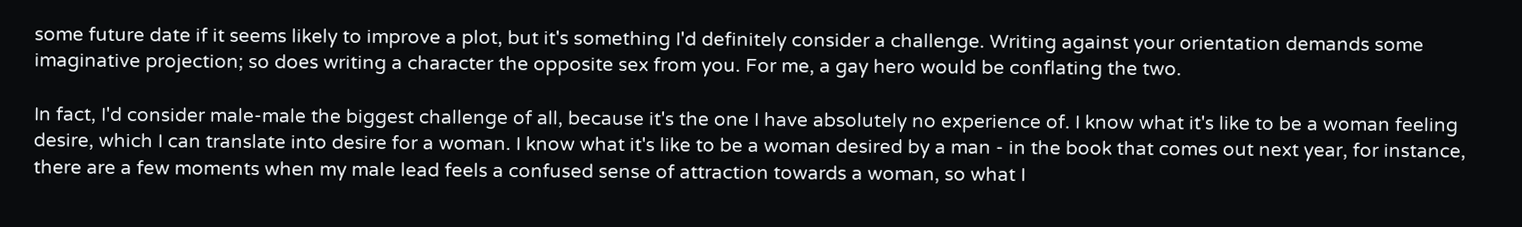some future date if it seems likely to improve a plot, but it's something I'd definitely consider a challenge. Writing against your orientation demands some imaginative projection; so does writing a character the opposite sex from you. For me, a gay hero would be conflating the two.

In fact, I'd consider male-male the biggest challenge of all, because it's the one I have absolutely no experience of. I know what it's like to be a woman feeling desire, which I can translate into desire for a woman. I know what it's like to be a woman desired by a man - in the book that comes out next year, for instance, there are a few moments when my male lead feels a confused sense of attraction towards a woman, so what I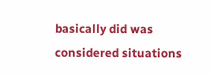basically did was considered situations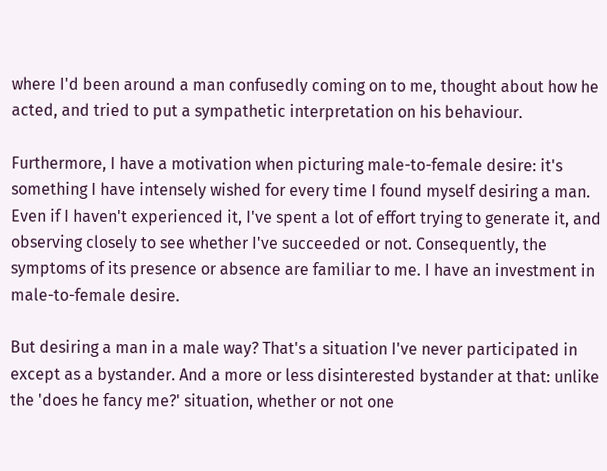where I'd been around a man confusedly coming on to me, thought about how he acted, and tried to put a sympathetic interpretation on his behaviour.

Furthermore, I have a motivation when picturing male-to-female desire: it's something I have intensely wished for every time I found myself desiring a man. Even if I haven't experienced it, I've spent a lot of effort trying to generate it, and observing closely to see whether I've succeeded or not. Consequently, the symptoms of its presence or absence are familiar to me. I have an investment in male-to-female desire.

But desiring a man in a male way? That's a situation I've never participated in except as a bystander. And a more or less disinterested bystander at that: unlike the 'does he fancy me?' situation, whether or not one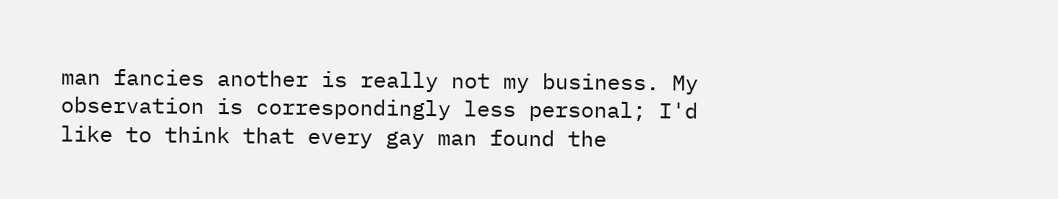man fancies another is really not my business. My observation is correspondingly less personal; I'd like to think that every gay man found the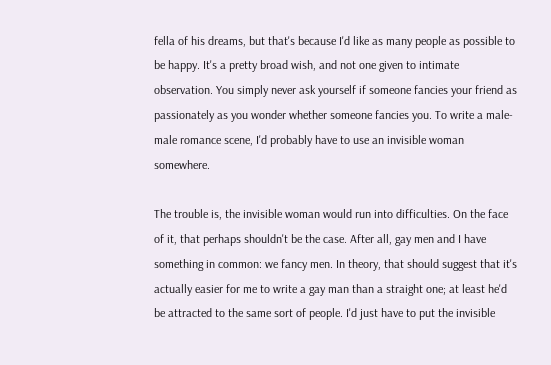fella of his dreams, but that's because I'd like as many people as possible to be happy. It's a pretty broad wish, and not one given to intimate observation. You simply never ask yourself if someone fancies your friend as passionately as you wonder whether someone fancies you. To write a male-male romance scene, I'd probably have to use an invisible woman somewhere.

The trouble is, the invisible woman would run into difficulties. On the face of it, that perhaps shouldn't be the case. After all, gay men and I have something in common: we fancy men. In theory, that should suggest that it's actually easier for me to write a gay man than a straight one; at least he'd be attracted to the same sort of people. I'd just have to put the invisible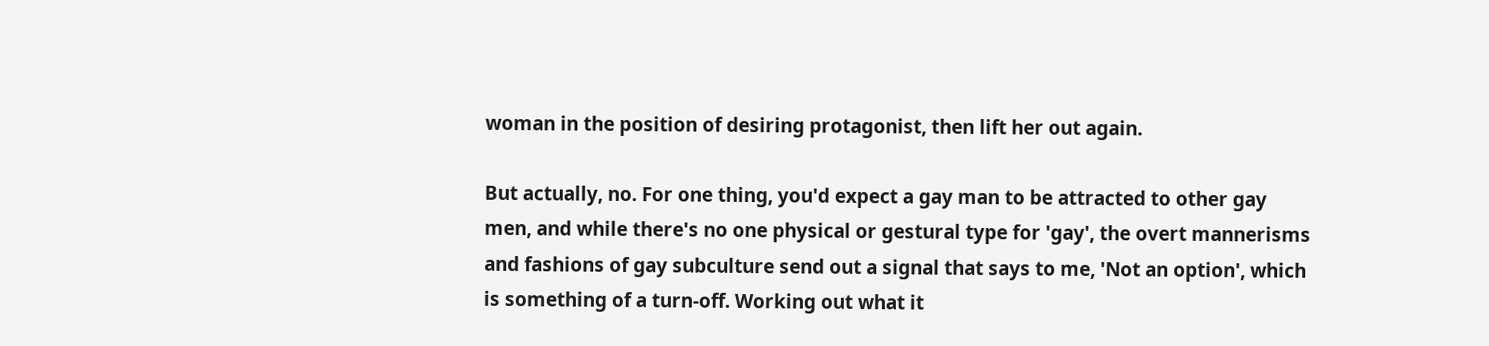woman in the position of desiring protagonist, then lift her out again.

But actually, no. For one thing, you'd expect a gay man to be attracted to other gay men, and while there's no one physical or gestural type for 'gay', the overt mannerisms and fashions of gay subculture send out a signal that says to me, 'Not an option', which is something of a turn-off. Working out what it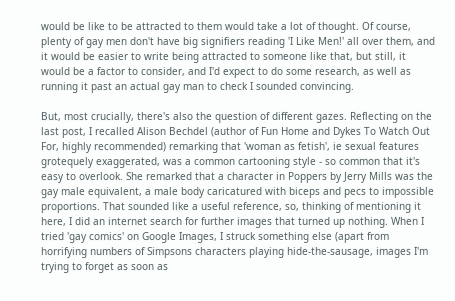would be like to be attracted to them would take a lot of thought. Of course, plenty of gay men don't have big signifiers reading 'I Like Men!' all over them, and it would be easier to write being attracted to someone like that, but still, it would be a factor to consider, and I'd expect to do some research, as well as running it past an actual gay man to check I sounded convincing.

But, most crucially, there's also the question of different gazes. Reflecting on the last post, I recalled Alison Bechdel (author of Fun Home and Dykes To Watch Out For, highly recommended) remarking that 'woman as fetish', ie sexual features grotequely exaggerated, was a common cartooning style - so common that it's easy to overlook. She remarked that a character in Poppers by Jerry Mills was the gay male equivalent, a male body caricatured with biceps and pecs to impossible proportions. That sounded like a useful reference, so, thinking of mentioning it here, I did an internet search for further images that turned up nothing. When I tried 'gay comics' on Google Images, I struck something else (apart from horrifying numbers of Simpsons characters playing hide-the-sausage, images I'm trying to forget as soon as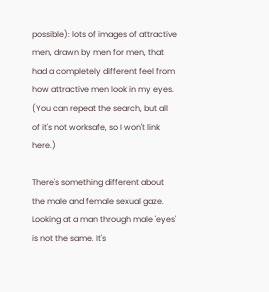possible): lots of images of attractive men, drawn by men for men, that had a completely different feel from how attractive men look in my eyes. (You can repeat the search, but all of it's not worksafe, so I won't link here.)

There's something different about the male and female sexual gaze. Looking at a man through male 'eyes' is not the same. It's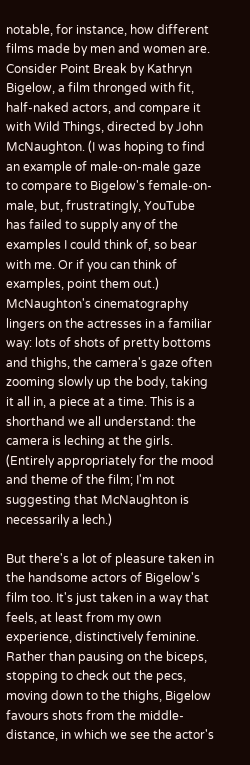notable, for instance, how different films made by men and women are. Consider Point Break by Kathryn Bigelow, a film thronged with fit, half-naked actors, and compare it with Wild Things, directed by John McNaughton. (I was hoping to find an example of male-on-male gaze to compare to Bigelow's female-on-male, but, frustratingly, YouTube has failed to supply any of the examples I could think of, so bear with me. Or if you can think of examples, point them out.) McNaughton's cinematography lingers on the actresses in a familiar way: lots of shots of pretty bottoms and thighs, the camera's gaze often zooming slowly up the body, taking it all in, a piece at a time. This is a shorthand we all understand: the camera is leching at the girls. (Entirely appropriately for the mood and theme of the film; I'm not suggesting that McNaughton is necessarily a lech.)

But there's a lot of pleasure taken in the handsome actors of Bigelow's film too. It's just taken in a way that feels, at least from my own experience, distinctively feminine. Rather than pausing on the biceps, stopping to check out the pecs, moving down to the thighs, Bigelow favours shots from the middle-distance, in which we see the actor's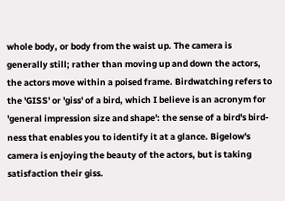whole body, or body from the waist up. The camera is generally still; rather than moving up and down the actors, the actors move within a poised frame. Birdwatching refers to the 'GISS' or 'giss' of a bird, which I believe is an acronym for 'general impression size and shape': the sense of a bird's bird-ness that enables you to identify it at a glance. Bigelow's camera is enjoying the beauty of the actors, but is taking satisfaction their giss.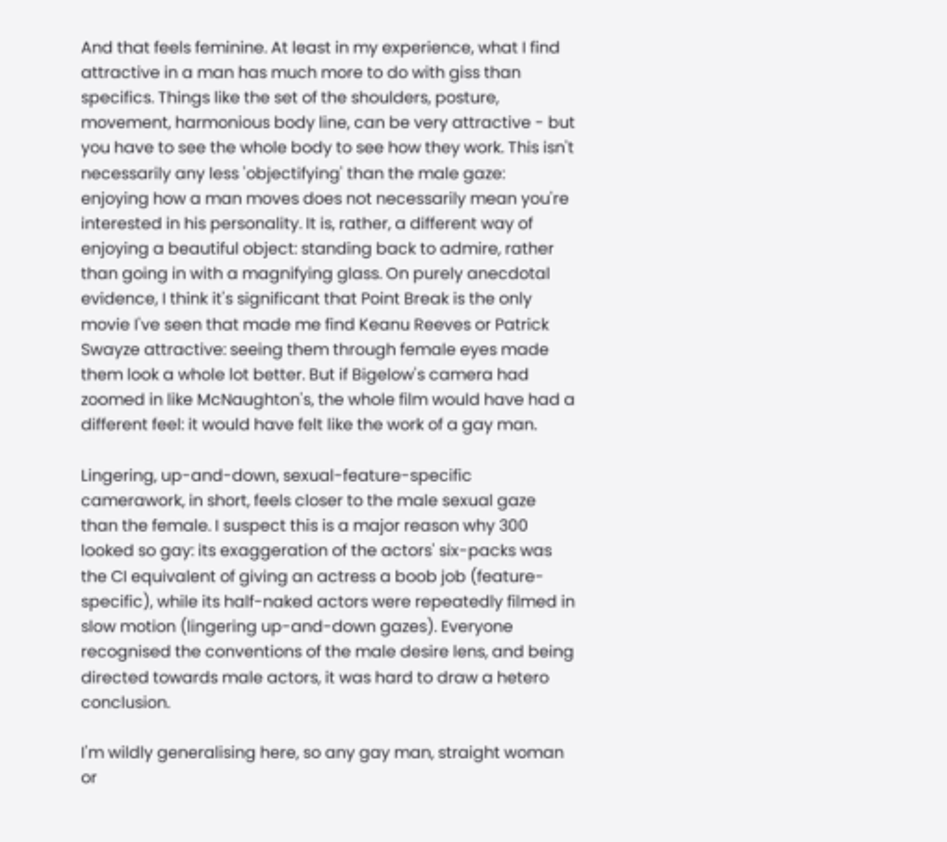And that feels feminine. At least in my experience, what I find attractive in a man has much more to do with giss than specifics. Things like the set of the shoulders, posture, movement, harmonious body line, can be very attractive - but you have to see the whole body to see how they work. This isn't necessarily any less 'objectifying' than the male gaze: enjoying how a man moves does not necessarily mean you're interested in his personality. It is, rather, a different way of enjoying a beautiful object: standing back to admire, rather than going in with a magnifying glass. On purely anecdotal evidence, I think it's significant that Point Break is the only movie I've seen that made me find Keanu Reeves or Patrick Swayze attractive: seeing them through female eyes made them look a whole lot better. But if Bigelow's camera had zoomed in like McNaughton's, the whole film would have had a different feel: it would have felt like the work of a gay man.

Lingering, up-and-down, sexual-feature-specific camerawork, in short, feels closer to the male sexual gaze than the female. I suspect this is a major reason why 300 looked so gay: its exaggeration of the actors' six-packs was the CI equivalent of giving an actress a boob job (feature-specific), while its half-naked actors were repeatedly filmed in slow motion (lingering up-and-down gazes). Everyone recognised the conventions of the male desire lens, and being directed towards male actors, it was hard to draw a hetero conclusion.

I'm wildly generalising here, so any gay man, straight woman or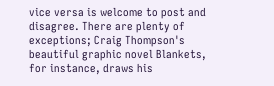vice versa is welcome to post and disagree. There are plenty of exceptions; Craig Thompson's beautiful graphic novel Blankets, for instance, draws his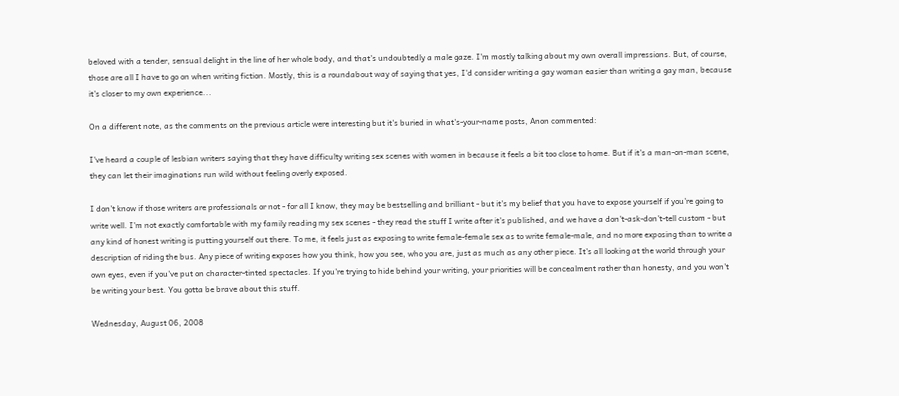beloved with a tender, sensual delight in the line of her whole body, and that's undoubtedly a male gaze. I'm mostly talking about my own overall impressions. But, of course, those are all I have to go on when writing fiction. Mostly, this is a roundabout way of saying that yes, I'd consider writing a gay woman easier than writing a gay man, because it's closer to my own experience...

On a different note, as the comments on the previous article were interesting but it's buried in what's-your-name posts, Anon commented:

I've heard a couple of lesbian writers saying that they have difficulty writing sex scenes with women in because it feels a bit too close to home. But if it's a man-on-man scene, they can let their imaginations run wild without feeling overly exposed.

I don't know if those writers are professionals or not - for all I know, they may be bestselling and brilliant - but it's my belief that you have to expose yourself if you're going to write well. I'm not exactly comfortable with my family reading my sex scenes - they read the stuff I write after it's published, and we have a don't-ask-don't-tell custom - but any kind of honest writing is putting yourself out there. To me, it feels just as exposing to write female-female sex as to write female-male, and no more exposing than to write a description of riding the bus. Any piece of writing exposes how you think, how you see, who you are, just as much as any other piece. It's all looking at the world through your own eyes, even if you've put on character-tinted spectacles. If you're trying to hide behind your writing, your priorities will be concealment rather than honesty, and you won't be writing your best. You gotta be brave about this stuff.

Wednesday, August 06, 2008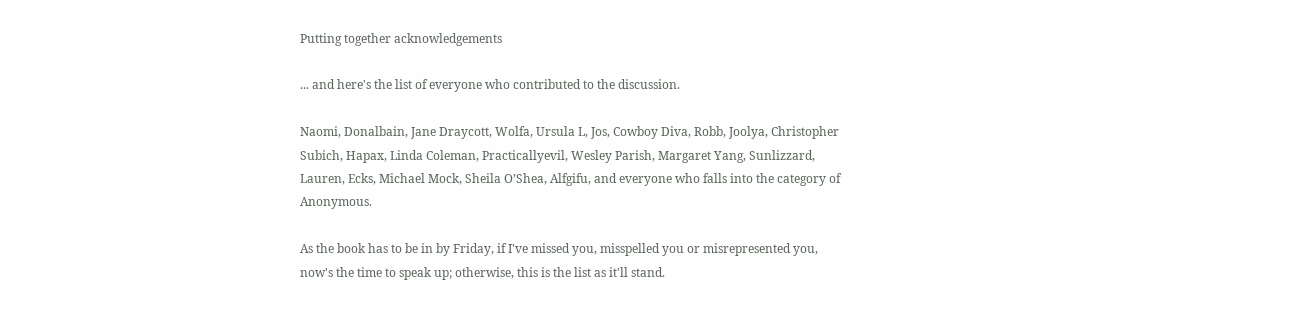Putting together acknowledgements

... and here's the list of everyone who contributed to the discussion.

Naomi, Donalbain, Jane Draycott, Wolfa, Ursula L, Jos, Cowboy Diva, Robb, Joolya, Christopher Subich, Hapax, Linda Coleman, Practicallyevil, Wesley Parish, Margaret Yang, Sunlizzard, Lauren, Ecks, Michael Mock, Sheila O’Shea, Alfgifu, and everyone who falls into the category of Anonymous.

As the book has to be in by Friday, if I've missed you, misspelled you or misrepresented you, now's the time to speak up; otherwise, this is the list as it'll stand.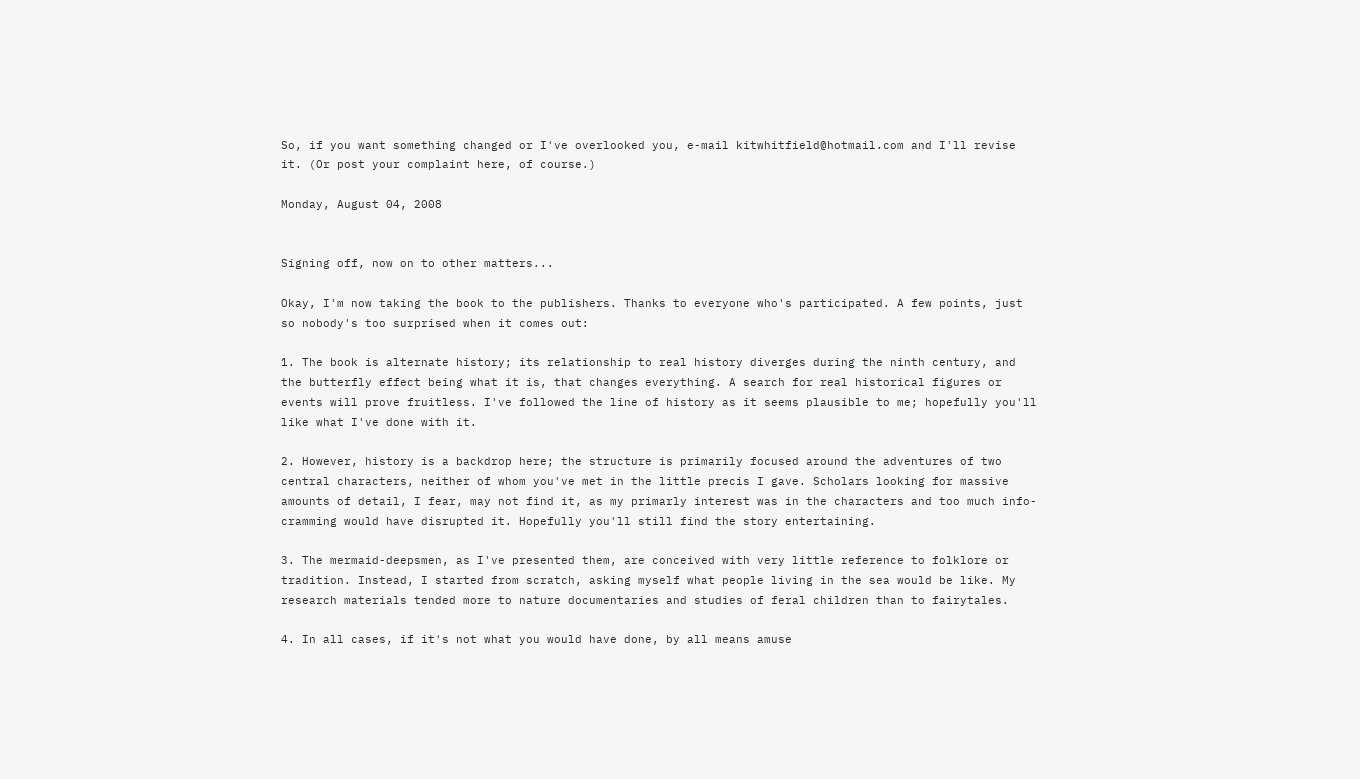So, if you want something changed or I've overlooked you, e-mail kitwhitfield@hotmail.com and I'll revise it. (Or post your complaint here, of course.)

Monday, August 04, 2008


Signing off, now on to other matters...

Okay, I'm now taking the book to the publishers. Thanks to everyone who's participated. A few points, just so nobody's too surprised when it comes out:

1. The book is alternate history; its relationship to real history diverges during the ninth century, and the butterfly effect being what it is, that changes everything. A search for real historical figures or events will prove fruitless. I've followed the line of history as it seems plausible to me; hopefully you'll like what I've done with it.

2. However, history is a backdrop here; the structure is primarily focused around the adventures of two central characters, neither of whom you've met in the little precis I gave. Scholars looking for massive amounts of detail, I fear, may not find it, as my primarly interest was in the characters and too much info-cramming would have disrupted it. Hopefully you'll still find the story entertaining.

3. The mermaid-deepsmen, as I've presented them, are conceived with very little reference to folklore or tradition. Instead, I started from scratch, asking myself what people living in the sea would be like. My research materials tended more to nature documentaries and studies of feral children than to fairytales.

4. In all cases, if it's not what you would have done, by all means amuse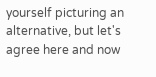yourself picturing an alternative, but let's agree here and now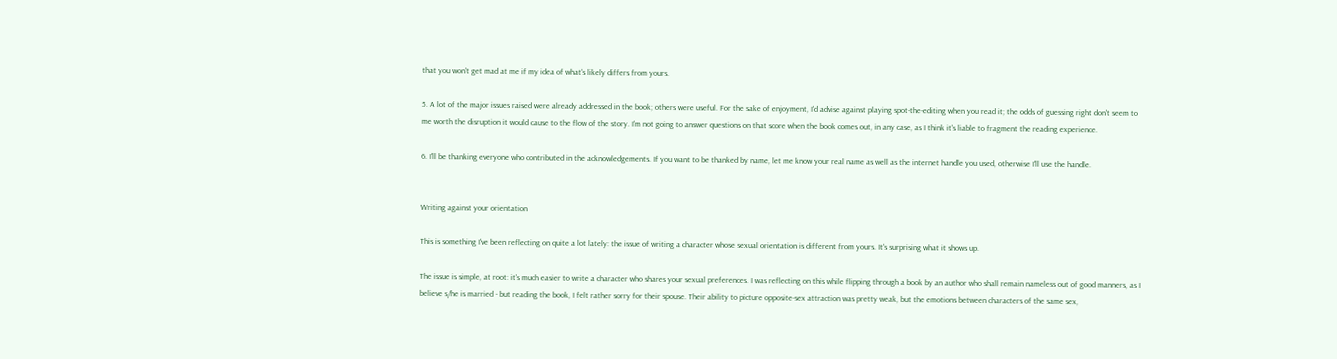that you won't get mad at me if my idea of what's likely differs from yours.

5. A lot of the major issues raised were already addressed in the book; others were useful. For the sake of enjoyment, I'd advise against playing spot-the-editing when you read it; the odds of guessing right don't seem to me worth the disruption it would cause to the flow of the story. I'm not going to answer questions on that score when the book comes out, in any case, as I think it's liable to fragment the reading experience.

6. I'll be thanking everyone who contributed in the acknowledgements. If you want to be thanked by name, let me know your real name as well as the internet handle you used, otherwise I'll use the handle.


Writing against your orientation

This is something I've been reflecting on quite a lot lately: the issue of writing a character whose sexual orientation is different from yours. It's surprising what it shows up.

The issue is simple, at root: it's much easier to write a character who shares your sexual preferences. I was reflecting on this while flipping through a book by an author who shall remain nameless out of good manners, as I believe s/he is married - but reading the book, I felt rather sorry for their spouse. Their ability to picture opposite-sex attraction was pretty weak, but the emotions between characters of the same sex,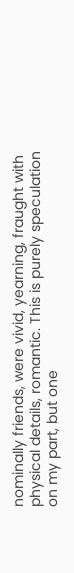nominally friends, were vivid, yearning, fraught with physical details, romantic. This is purely speculation on my part, but one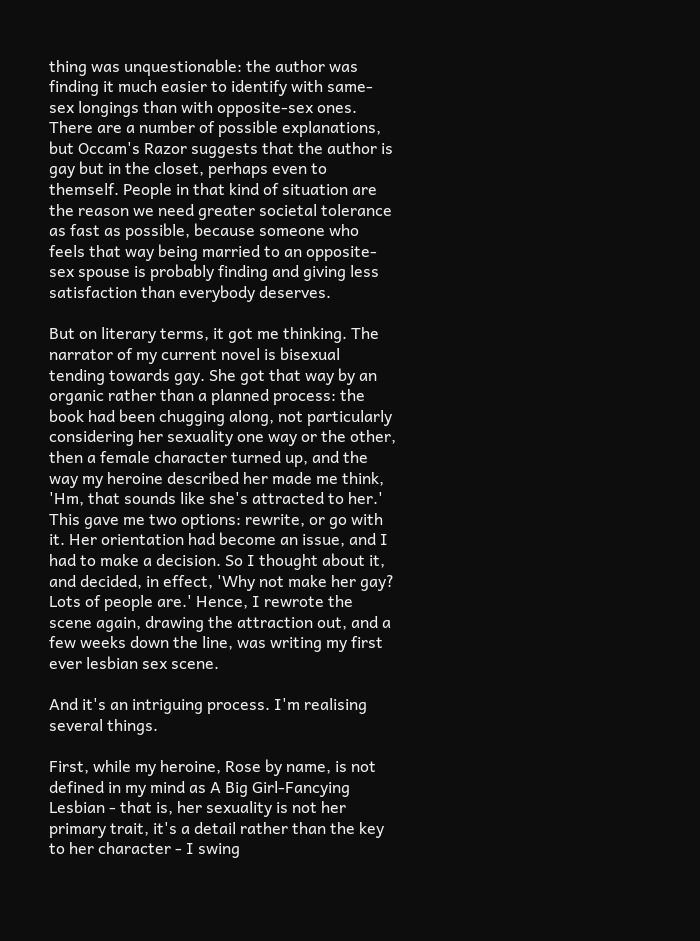thing was unquestionable: the author was finding it much easier to identify with same-sex longings than with opposite-sex ones. There are a number of possible explanations, but Occam's Razor suggests that the author is gay but in the closet, perhaps even to themself. People in that kind of situation are the reason we need greater societal tolerance as fast as possible, because someone who feels that way being married to an opposite-sex spouse is probably finding and giving less satisfaction than everybody deserves.

But on literary terms, it got me thinking. The narrator of my current novel is bisexual tending towards gay. She got that way by an organic rather than a planned process: the book had been chugging along, not particularly considering her sexuality one way or the other, then a female character turned up, and the way my heroine described her made me think, 'Hm, that sounds like she's attracted to her.' This gave me two options: rewrite, or go with it. Her orientation had become an issue, and I had to make a decision. So I thought about it, and decided, in effect, 'Why not make her gay? Lots of people are.' Hence, I rewrote the scene again, drawing the attraction out, and a few weeks down the line, was writing my first ever lesbian sex scene.

And it's an intriguing process. I'm realising several things.

First, while my heroine, Rose by name, is not defined in my mind as A Big Girl-Fancying Lesbian - that is, her sexuality is not her primary trait, it's a detail rather than the key to her character - I swing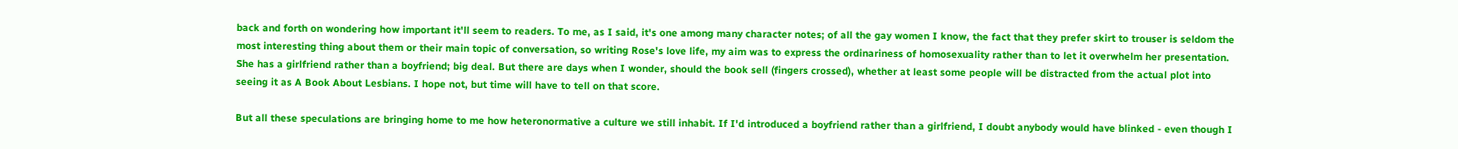back and forth on wondering how important it'll seem to readers. To me, as I said, it's one among many character notes; of all the gay women I know, the fact that they prefer skirt to trouser is seldom the most interesting thing about them or their main topic of conversation, so writing Rose's love life, my aim was to express the ordinariness of homosexuality rather than to let it overwhelm her presentation. She has a girlfriend rather than a boyfriend; big deal. But there are days when I wonder, should the book sell (fingers crossed), whether at least some people will be distracted from the actual plot into seeing it as A Book About Lesbians. I hope not, but time will have to tell on that score.

But all these speculations are bringing home to me how heteronormative a culture we still inhabit. If I'd introduced a boyfriend rather than a girlfriend, I doubt anybody would have blinked - even though I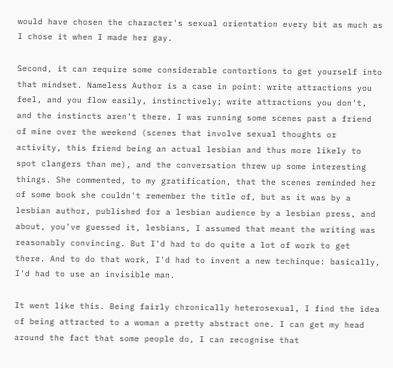would have chosen the character's sexual orientation every bit as much as I chose it when I made her gay.

Second, it can require some considerable contortions to get yourself into that mindset. Nameless Author is a case in point: write attractions you feel, and you flow easily, instinctively; write attractions you don't, and the instincts aren't there. I was running some scenes past a friend of mine over the weekend (scenes that involve sexual thoughts or activity, this friend being an actual lesbian and thus more likely to spot clangers than me), and the conversation threw up some interesting things. She commented, to my gratification, that the scenes reminded her of some book she couldn't remember the title of, but as it was by a lesbian author, published for a lesbian audience by a lesbian press, and about, you've guessed it, lesbians, I assumed that meant the writing was reasonably convincing. But I'd had to do quite a lot of work to get there. And to do that work, I'd had to invent a new techinque: basically, I'd had to use an invisible man.

It went like this. Being fairly chronically heterosexual, I find the idea of being attracted to a woman a pretty abstract one. I can get my head around the fact that some people do, I can recognise that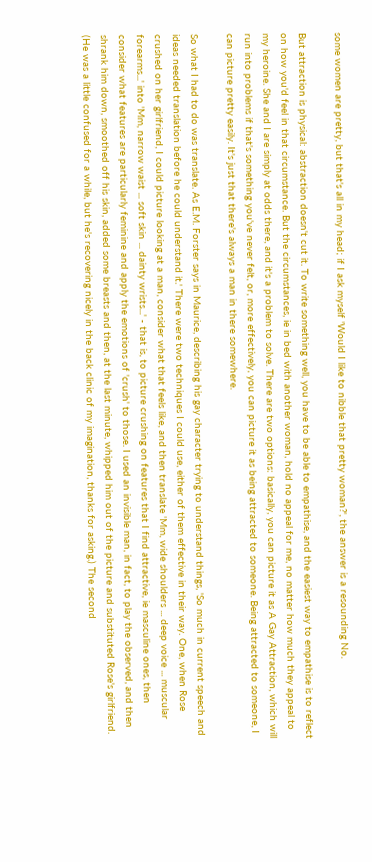some women are pretty, but that's all in my head; if I ask myself 'Would I like to nibble that pretty woman?', the answer is a resounding No.

But attraction is physical: abstraction doesn't cut it. To write something well, you have to be able to empathise, and the easiest way to empathise is to reflect on how you'd feel in that circumstance. But the circumstances, ie in bed with another woman, hold no appeal for me, no matter how much they appeal to my heroine. She and I are simply at odds there, and it's a problem to solve. There are two options: basically, you can picture it as A Gay Attraction, which will run into problems if that's something you've never felt, or, more effectively, you can picture it as being attracted to someone. Being attracted to someone, I can picture pretty easily. It's just that there's always a man in there somewhere.

So what I had to do was translate. As E.M. Forster says in Maurice, describing his gay character trying to understand things, 'So much in current speech and ideas needed translation before he could understand it.' There were two techniques I could use, either of them effective in their way. One, when Rose crushed on her girlfriend, I could picture looking at a man, consider what that feels like, and then translate 'Mm, wide shoulders ... deep voice ... muscular forearms...' into 'Mm, narrow waist ... soft skin ... dainty wrists...' - that is, to picture crushing on features that I find attractive, ie masculine ones, then consider what features are particularly feminine and apply the emotions of 'crush' to those. I used an invisible man, in fact, to play the observed, and then shrank him down, smoothed off his skin, added some breasts and then, at the last minute, whipped him out of the picture and substituted Rose's girlfriend. (He was a little confused for a while, but he's recovering nicely in the back clinic of my imagination, thanks for asking.) The second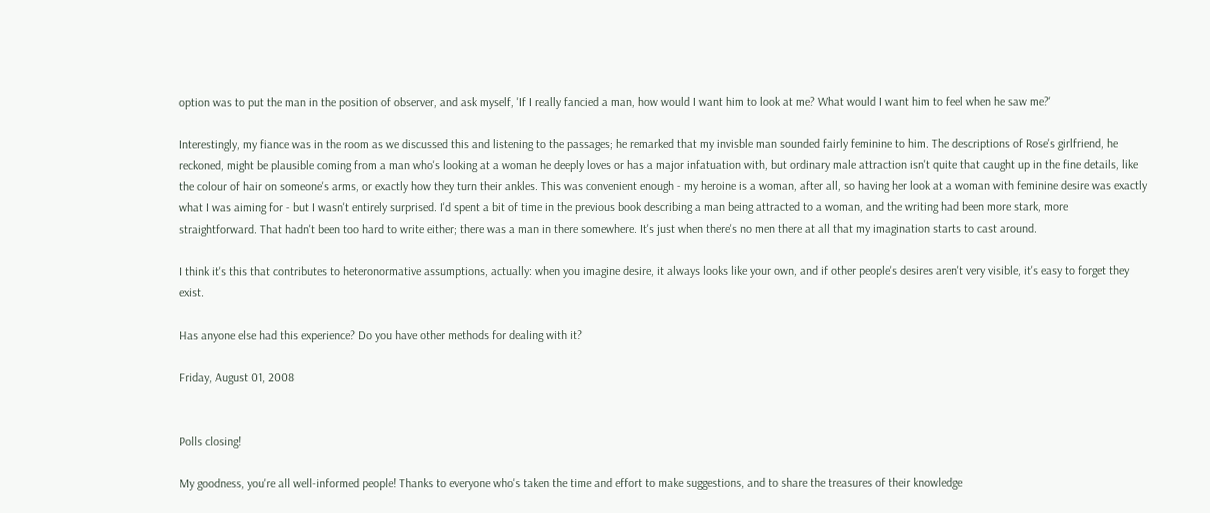option was to put the man in the position of observer, and ask myself, 'If I really fancied a man, how would I want him to look at me? What would I want him to feel when he saw me?'

Interestingly, my fiance was in the room as we discussed this and listening to the passages; he remarked that my invisble man sounded fairly feminine to him. The descriptions of Rose's girlfriend, he reckoned, might be plausible coming from a man who's looking at a woman he deeply loves or has a major infatuation with, but ordinary male attraction isn't quite that caught up in the fine details, like the colour of hair on someone's arms, or exactly how they turn their ankles. This was convenient enough - my heroine is a woman, after all, so having her look at a woman with feminine desire was exactly what I was aiming for - but I wasn't entirely surprised. I'd spent a bit of time in the previous book describing a man being attracted to a woman, and the writing had been more stark, more straightforward. That hadn't been too hard to write either; there was a man in there somewhere. It's just when there's no men there at all that my imagination starts to cast around.

I think it's this that contributes to heteronormative assumptions, actually: when you imagine desire, it always looks like your own, and if other people's desires aren't very visible, it's easy to forget they exist.

Has anyone else had this experience? Do you have other methods for dealing with it?

Friday, August 01, 2008


Polls closing!

My goodness, you're all well-informed people! Thanks to everyone who's taken the time and effort to make suggestions, and to share the treasures of their knowledge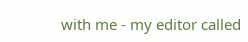with me - my editor called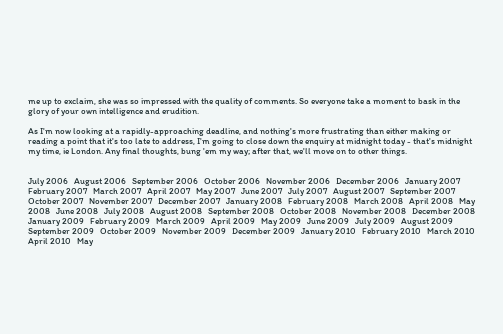me up to exclaim, she was so impressed with the quality of comments. So everyone take a moment to bask in the glory of your own intelligence and erudition.

As I'm now looking at a rapidly-approaching deadline, and nothing's more frustrating than either making or reading a point that it's too late to address, I'm going to close down the enquiry at midnight today - that's midnight my time, ie London. Any final thoughts, bung 'em my way; after that, we'll move on to other things.


July 2006   August 2006   September 2006   October 2006   November 2006   December 2006   January 2007   February 2007   March 2007   April 2007   May 2007   June 2007   July 2007   August 2007   September 2007   October 2007   November 2007   December 2007   January 2008   February 2008   March 2008   April 2008   May 2008   June 2008   July 2008   August 2008   September 2008   October 2008   November 2008   December 2008   January 2009   February 2009   March 2009   April 2009   May 2009   June 2009   July 2009   August 2009   September 2009   October 2009   November 2009   December 2009   January 2010   February 2010   March 2010   April 2010   May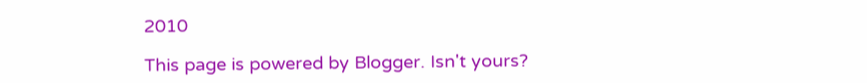2010

This page is powered by Blogger. Isn't yours?